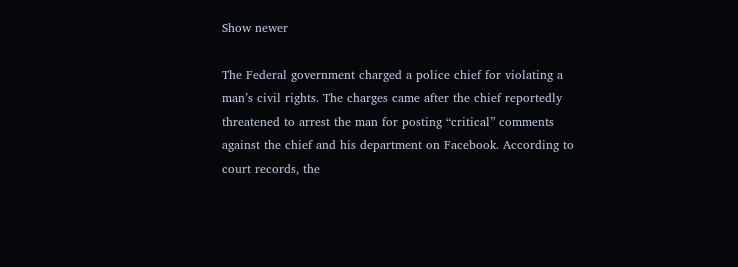Show newer

The Federal government charged a police chief for violating a man’s civil rights. The charges came after the chief reportedly threatened to arrest the man for posting “critical” comments against the chief and his department on Facebook. According to court records, the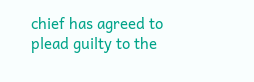chief has agreed to plead guilty to the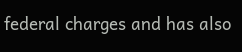federal charges and has also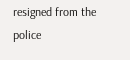resigned from the police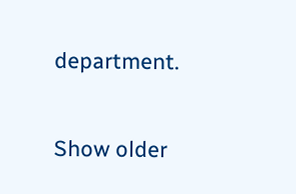department.

Show older